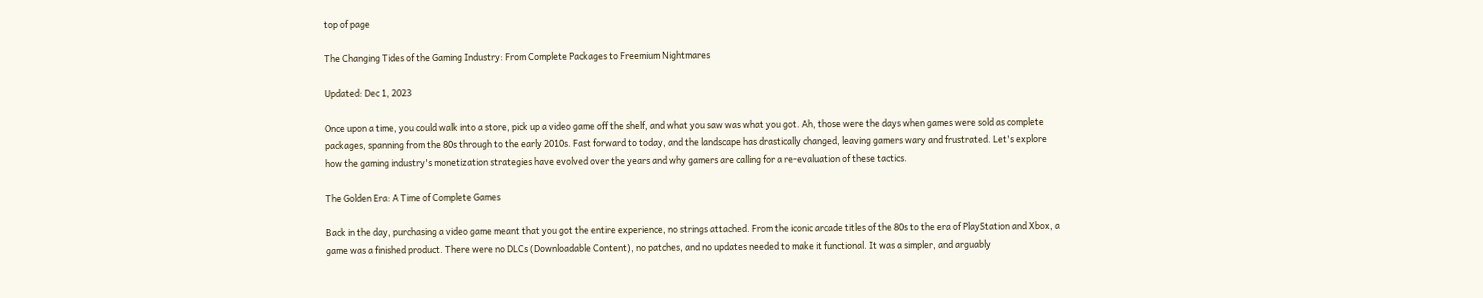top of page

The Changing Tides of the Gaming Industry: From Complete Packages to Freemium Nightmares

Updated: Dec 1, 2023

Once upon a time, you could walk into a store, pick up a video game off the shelf, and what you saw was what you got. Ah, those were the days when games were sold as complete packages, spanning from the 80s through to the early 2010s. Fast forward to today, and the landscape has drastically changed, leaving gamers wary and frustrated. Let's explore how the gaming industry's monetization strategies have evolved over the years and why gamers are calling for a re-evaluation of these tactics.

The Golden Era: A Time of Complete Games

Back in the day, purchasing a video game meant that you got the entire experience, no strings attached. From the iconic arcade titles of the 80s to the era of PlayStation and Xbox, a game was a finished product. There were no DLCs (Downloadable Content), no patches, and no updates needed to make it functional. It was a simpler, and arguably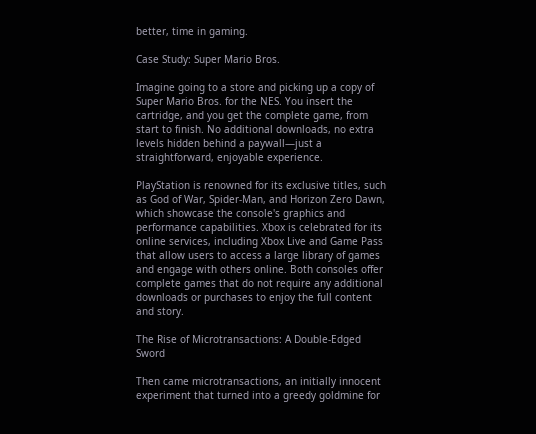better, time in gaming.

Case Study: Super Mario Bros.

Imagine going to a store and picking up a copy of Super Mario Bros. for the NES. You insert the cartridge, and you get the complete game, from start to finish. No additional downloads, no extra levels hidden behind a paywall—just a straightforward, enjoyable experience.

PlayStation is renowned for its exclusive titles, such as God of War, Spider-Man, and Horizon Zero Dawn, which showcase the console's graphics and performance capabilities. Xbox is celebrated for its online services, including Xbox Live and Game Pass that allow users to access a large library of games and engage with others online. Both consoles offer complete games that do not require any additional downloads or purchases to enjoy the full content and story.

The Rise of Microtransactions: A Double-Edged Sword

Then came microtransactions, an initially innocent experiment that turned into a greedy goldmine for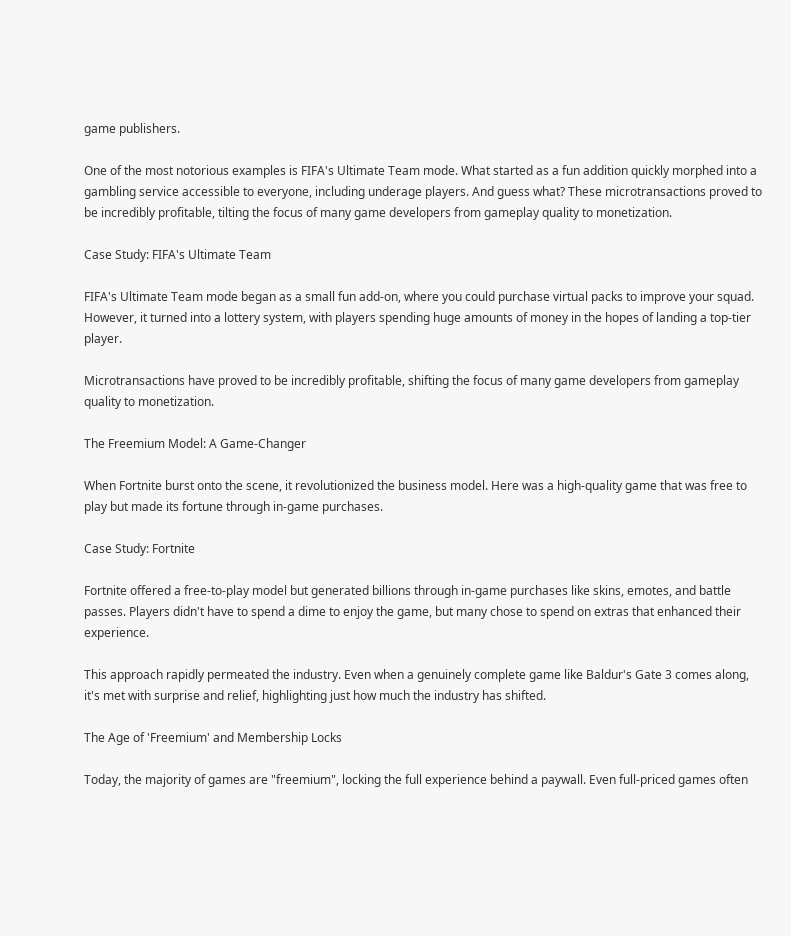game publishers.

One of the most notorious examples is FIFA's Ultimate Team mode. What started as a fun addition quickly morphed into a gambling service accessible to everyone, including underage players. And guess what? These microtransactions proved to be incredibly profitable, tilting the focus of many game developers from gameplay quality to monetization.

Case Study: FIFA's Ultimate Team

FIFA's Ultimate Team mode began as a small fun add-on, where you could purchase virtual packs to improve your squad. However, it turned into a lottery system, with players spending huge amounts of money in the hopes of landing a top-tier player.

Microtransactions have proved to be incredibly profitable, shifting the focus of many game developers from gameplay quality to monetization.

The Freemium Model: A Game-Changer

When Fortnite burst onto the scene, it revolutionized the business model. Here was a high-quality game that was free to play but made its fortune through in-game purchases.

Case Study: Fortnite

Fortnite offered a free-to-play model but generated billions through in-game purchases like skins, emotes, and battle passes. Players didn't have to spend a dime to enjoy the game, but many chose to spend on extras that enhanced their experience.

This approach rapidly permeated the industry. Even when a genuinely complete game like Baldur's Gate 3 comes along, it's met with surprise and relief, highlighting just how much the industry has shifted.

The Age of 'Freemium' and Membership Locks

Today, the majority of games are "freemium", locking the full experience behind a paywall. Even full-priced games often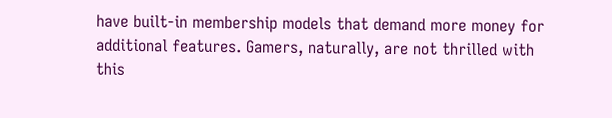have built-in membership models that demand more money for additional features. Gamers, naturally, are not thrilled with this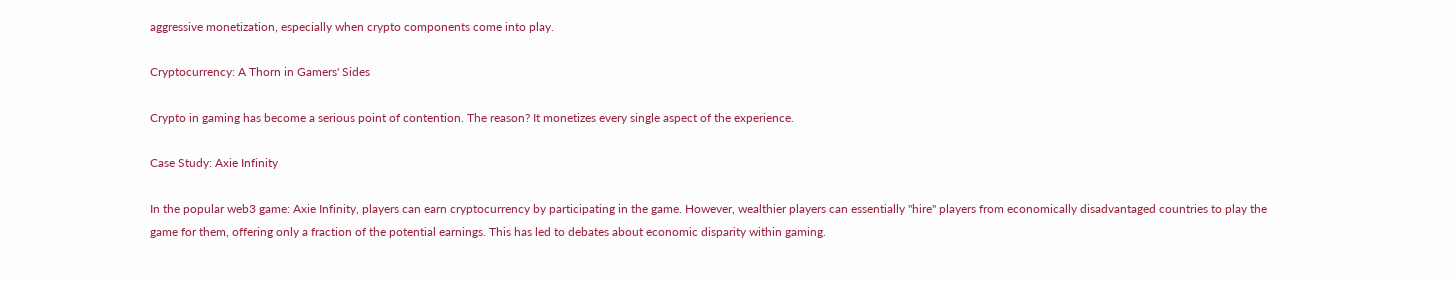aggressive monetization, especially when crypto components come into play.

Cryptocurrency: A Thorn in Gamers' Sides

Crypto in gaming has become a serious point of contention. The reason? It monetizes every single aspect of the experience.

Case Study: Axie Infinity

In the popular web3 game: Axie Infinity, players can earn cryptocurrency by participating in the game. However, wealthier players can essentially "hire" players from economically disadvantaged countries to play the game for them, offering only a fraction of the potential earnings. This has led to debates about economic disparity within gaming.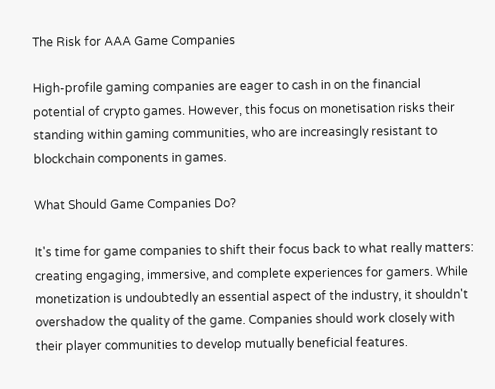The Risk for AAA Game Companies

High-profile gaming companies are eager to cash in on the financial potential of crypto games. However, this focus on monetisation risks their standing within gaming communities, who are increasingly resistant to blockchain components in games.

What Should Game Companies Do?

It's time for game companies to shift their focus back to what really matters: creating engaging, immersive, and complete experiences for gamers. While monetization is undoubtedly an essential aspect of the industry, it shouldn't overshadow the quality of the game. Companies should work closely with their player communities to develop mutually beneficial features.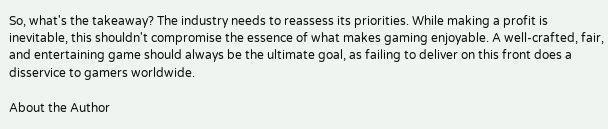So, what's the takeaway? The industry needs to reassess its priorities. While making a profit is inevitable, this shouldn't compromise the essence of what makes gaming enjoyable. A well-crafted, fair, and entertaining game should always be the ultimate goal, as failing to deliver on this front does a disservice to gamers worldwide.

About the Author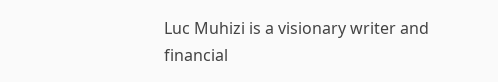Luc Muhizi is a visionary writer and financial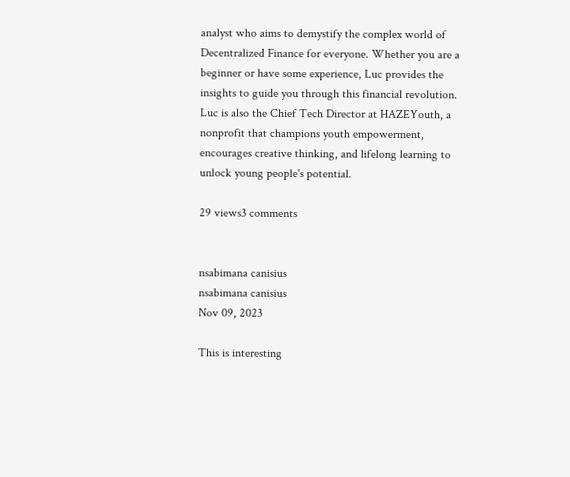analyst who aims to demystify the complex world of Decentralized Finance for everyone. Whether you are a beginner or have some experience, Luc provides the insights to guide you through this financial revolution. Luc is also the Chief Tech Director at HAZEYouth, a nonprofit that champions youth empowerment, encourages creative thinking, and lifelong learning to unlock young people's potential.

29 views3 comments


nsabimana canisius
nsabimana canisius
Nov 09, 2023

This is interesting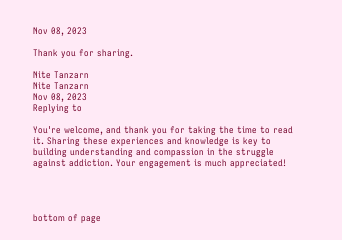Nov 08, 2023

Thank you for sharing.

Nite Tanzarn
Nite Tanzarn
Nov 08, 2023
Replying to

You're welcome, and thank you for taking the time to read it. Sharing these experiences and knowledge is key to building understanding and compassion in the struggle against addiction. Your engagement is much appreciated!




bottom of page